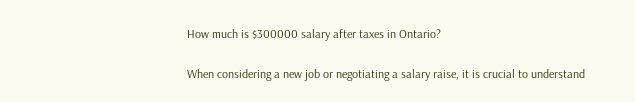How much is $300000 salary after taxes in Ontario?

When considering a new job or negotiating a salary raise, it is crucial to understand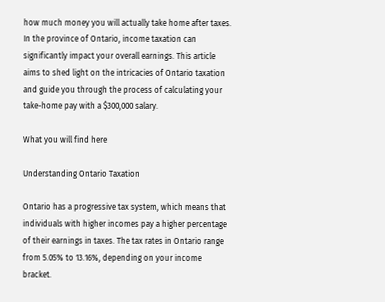how much money you will actually take home after taxes. In the province of Ontario, income taxation can significantly impact your overall earnings. This article aims to shed light on the intricacies of Ontario taxation and guide you through the process of calculating your take-home pay with a $300,000 salary.

What you will find here

Understanding Ontario Taxation

Ontario has a progressive tax system, which means that individuals with higher incomes pay a higher percentage of their earnings in taxes. The tax rates in Ontario range from 5.05% to 13.16%, depending on your income bracket.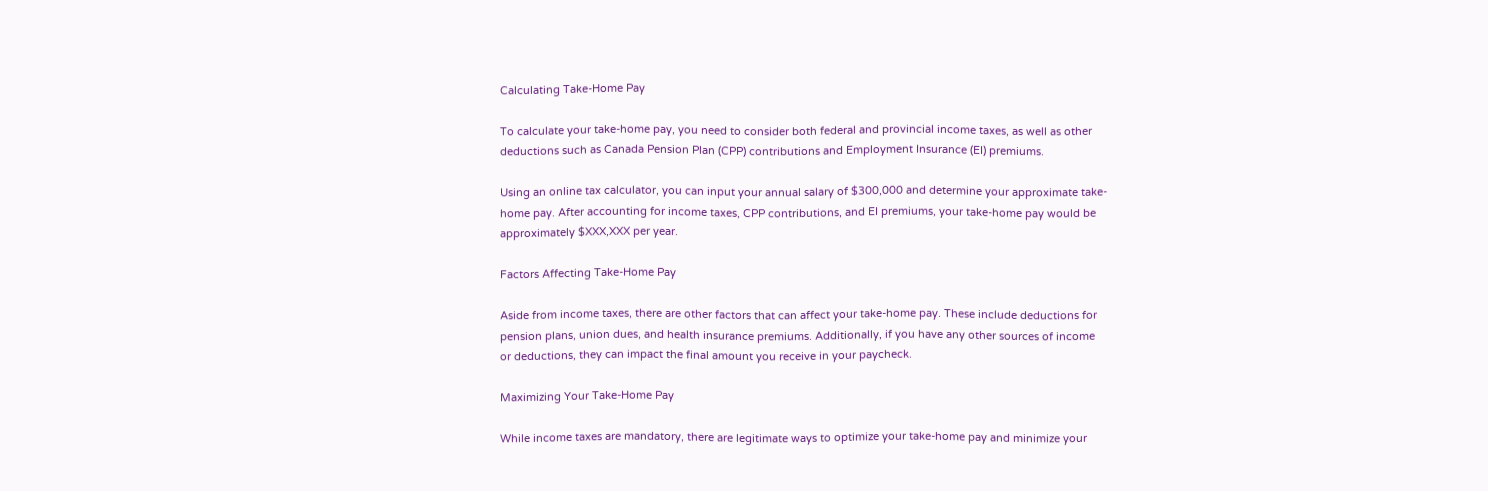Calculating Take-Home Pay

To calculate your take-home pay, you need to consider both federal and provincial income taxes, as well as other deductions such as Canada Pension Plan (CPP) contributions and Employment Insurance (EI) premiums.

Using an online tax calculator, you can input your annual salary of $300,000 and determine your approximate take-home pay. After accounting for income taxes, CPP contributions, and EI premiums, your take-home pay would be approximately $XXX,XXX per year.

Factors Affecting Take-Home Pay

Aside from income taxes, there are other factors that can affect your take-home pay. These include deductions for pension plans, union dues, and health insurance premiums. Additionally, if you have any other sources of income or deductions, they can impact the final amount you receive in your paycheck.

Maximizing Your Take-Home Pay

While income taxes are mandatory, there are legitimate ways to optimize your take-home pay and minimize your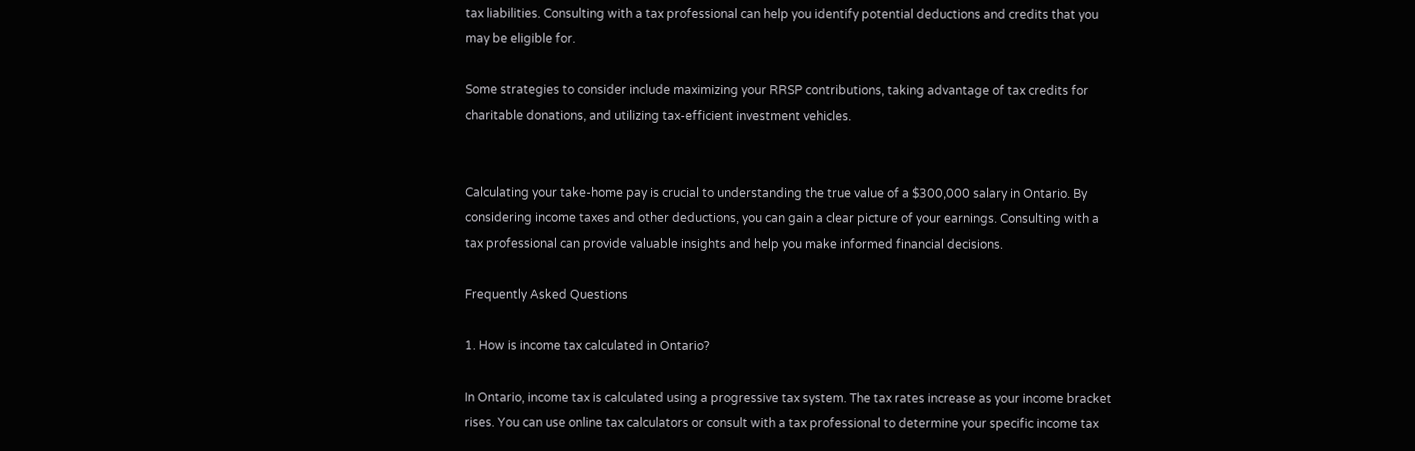tax liabilities. Consulting with a tax professional can help you identify potential deductions and credits that you may be eligible for.

Some strategies to consider include maximizing your RRSP contributions, taking advantage of tax credits for charitable donations, and utilizing tax-efficient investment vehicles.


Calculating your take-home pay is crucial to understanding the true value of a $300,000 salary in Ontario. By considering income taxes and other deductions, you can gain a clear picture of your earnings. Consulting with a tax professional can provide valuable insights and help you make informed financial decisions.

Frequently Asked Questions

1. How is income tax calculated in Ontario?

In Ontario, income tax is calculated using a progressive tax system. The tax rates increase as your income bracket rises. You can use online tax calculators or consult with a tax professional to determine your specific income tax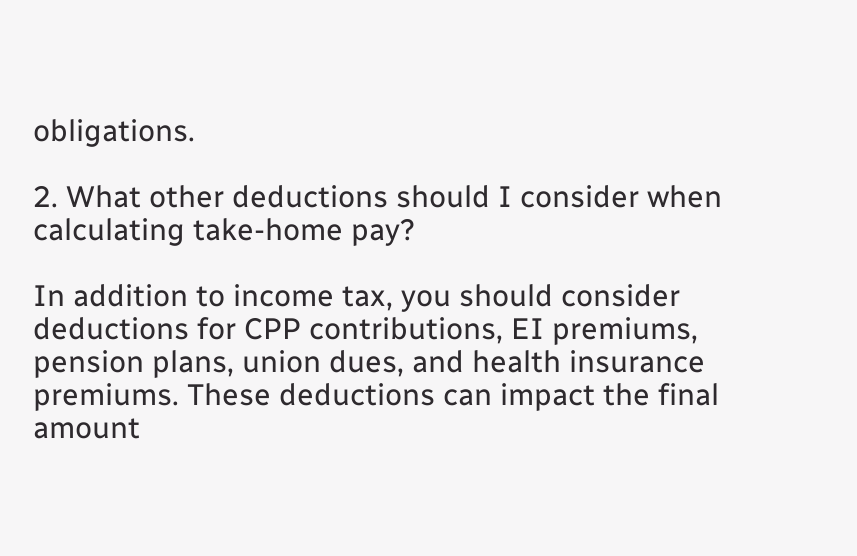obligations.

2. What other deductions should I consider when calculating take-home pay?

In addition to income tax, you should consider deductions for CPP contributions, EI premiums, pension plans, union dues, and health insurance premiums. These deductions can impact the final amount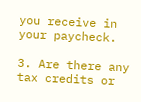you receive in your paycheck.

3. Are there any tax credits or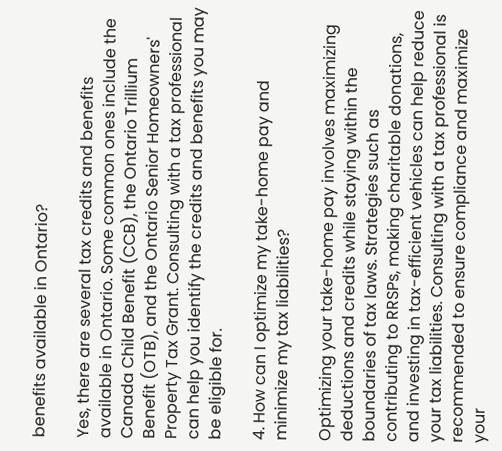benefits available in Ontario?

Yes, there are several tax credits and benefits available in Ontario. Some common ones include the Canada Child Benefit (CCB), the Ontario Trillium Benefit (OTB), and the Ontario Senior Homeowners' Property Tax Grant. Consulting with a tax professional can help you identify the credits and benefits you may be eligible for.

4. How can I optimize my take-home pay and minimize my tax liabilities?

Optimizing your take-home pay involves maximizing deductions and credits while staying within the boundaries of tax laws. Strategies such as contributing to RRSPs, making charitable donations, and investing in tax-efficient vehicles can help reduce your tax liabilities. Consulting with a tax professional is recommended to ensure compliance and maximize your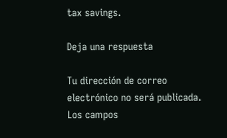tax savings.

Deja una respuesta

Tu dirección de correo electrónico no será publicada. Los campos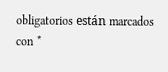obligatorios están marcados con *